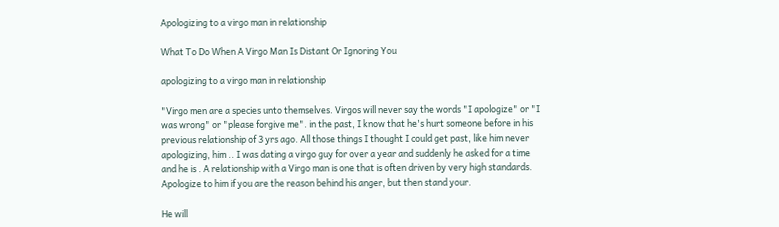Apologizing to a virgo man in relationship

What To Do When A Virgo Man Is Distant Or Ignoring You

apologizing to a virgo man in relationship

"Virgo men are a species unto themselves. Virgos will never say the words "I apologize" or "I was wrong" or "please forgive me". in the past, I know that he's hurt someone before in his previous relationship of 3 yrs ago. All those things I thought I could get past, like him never apologizing, him .. I was dating a virgo guy for over a year and suddenly he asked for a time and he is . A relationship with a Virgo man is one that is often driven by very high standards. Apologize to him if you are the reason behind his anger, but then stand your.

He will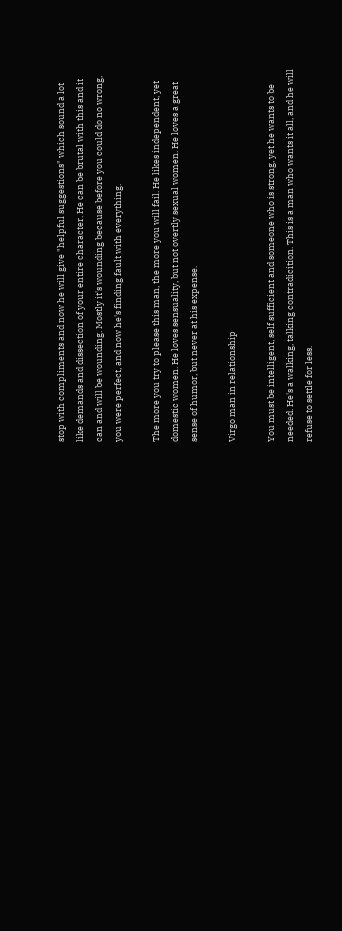stop with compliments and now he will give "helpful suggestions" which sound a lot like demands and dissection of your entire character. He can be brutal with this and it can and will be wounding. Mostly it's wounding because before you could do no wrong, you were perfect, and now he's finding fault with everything.

The more you try to please this man, the more you will fail. He likes independent, yet domestic women. He loves sensuality, but not overtly sexual women. He loves a great sense of humor, but never at his expense.

Virgo man in relationship

You must be intelligent, self sufficient and someone who is strong, yet he wants to be needed. He's a walking, talking contradicition. This is a man who wants it all, and he will refuse to settle for less.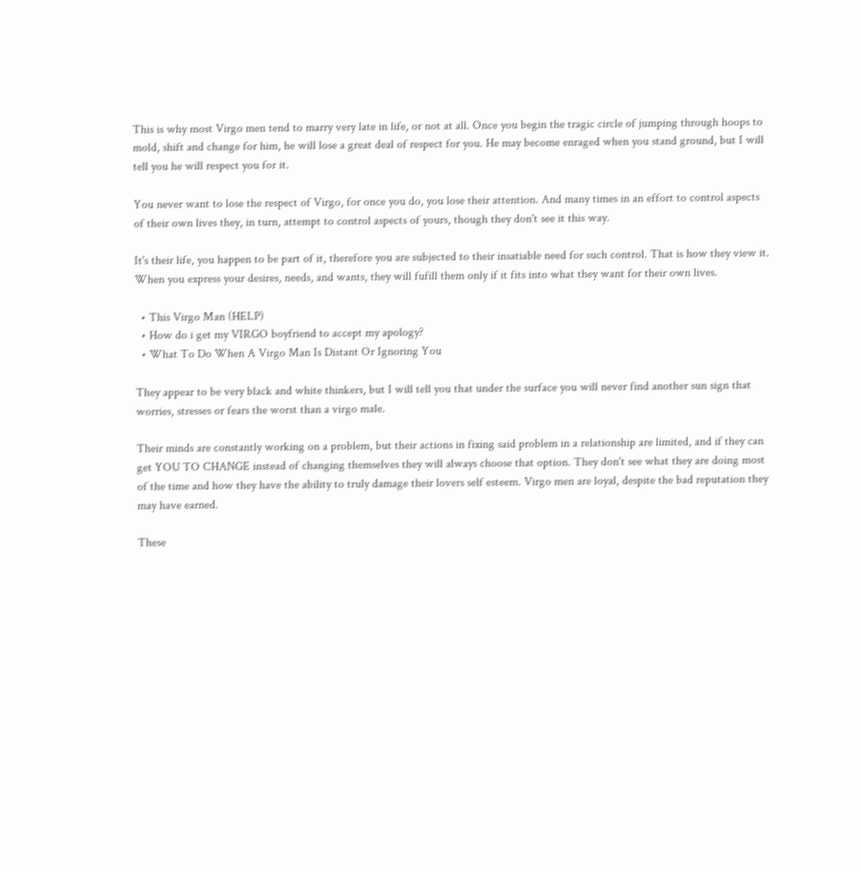This is why most Virgo men tend to marry very late in life, or not at all. Once you begin the tragic circle of jumping through hoops to mold, shift and change for him, he will lose a great deal of respect for you. He may become enraged when you stand ground, but I will tell you he will respect you for it.

You never want to lose the respect of Virgo, for once you do, you lose their attention. And many times in an effort to control aspects of their own lives they, in turn, attempt to control aspects of yours, though they don't see it this way.

It's their life, you happen to be part of it, therefore you are subjected to their insatiable need for such control. That is how they view it. When you express your desires, needs, and wants, they will fufill them only if it fits into what they want for their own lives.

  • This Virgo Man (HELP)
  • How do i get my VIRGO boyfriend to accept my apology?
  • What To Do When A Virgo Man Is Distant Or Ignoring You

They appear to be very black and white thinkers, but I will tell you that under the surface you will never find another sun sign that worries, stresses or fears the worst than a virgo male.

Their minds are constantly working on a problem, but their actions in fixing said problem in a relationship are limited, and if they can get YOU TO CHANGE instead of changing themselves they will always choose that option. They don't see what they are doing most of the time and how they have the ability to truly damage their lovers self esteem. Virgo men are loyal, despite the bad reputation they may have earned.

These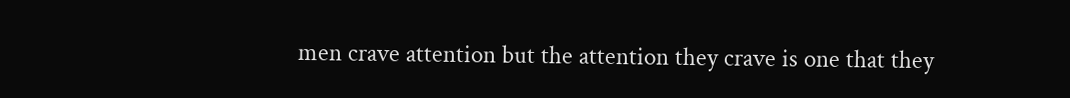men crave attention but the attention they crave is one that they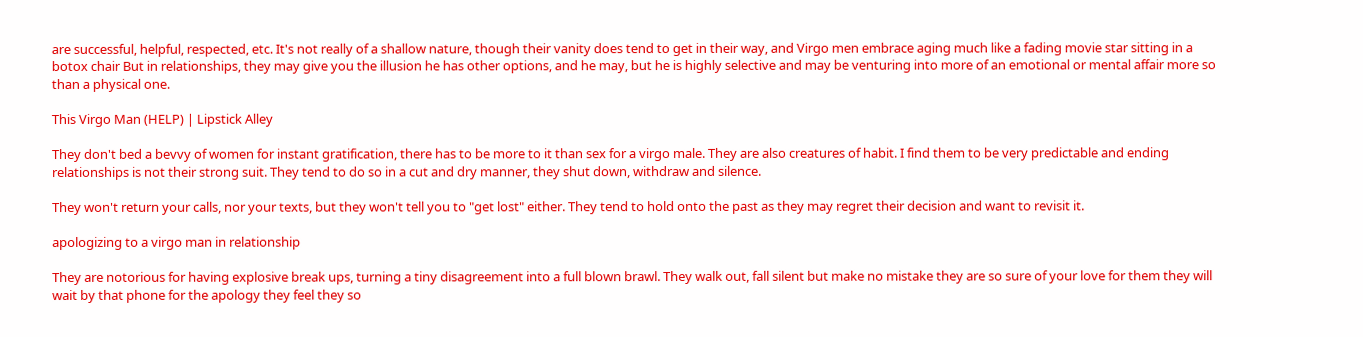are successful, helpful, respected, etc. It's not really of a shallow nature, though their vanity does tend to get in their way, and Virgo men embrace aging much like a fading movie star sitting in a botox chair But in relationships, they may give you the illusion he has other options, and he may, but he is highly selective and may be venturing into more of an emotional or mental affair more so than a physical one.

This Virgo Man (HELP) | Lipstick Alley

They don't bed a bevvy of women for instant gratification, there has to be more to it than sex for a virgo male. They are also creatures of habit. I find them to be very predictable and ending relationships is not their strong suit. They tend to do so in a cut and dry manner, they shut down, withdraw and silence.

They won't return your calls, nor your texts, but they won't tell you to "get lost" either. They tend to hold onto the past as they may regret their decision and want to revisit it.

apologizing to a virgo man in relationship

They are notorious for having explosive break ups, turning a tiny disagreement into a full blown brawl. They walk out, fall silent but make no mistake they are so sure of your love for them they will wait by that phone for the apology they feel they so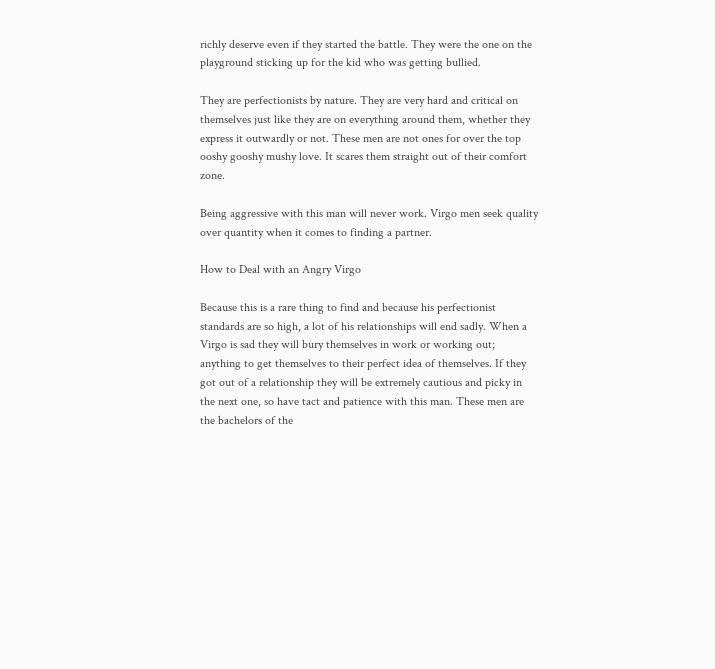richly deserve even if they started the battle. They were the one on the playground sticking up for the kid who was getting bullied.

They are perfectionists by nature. They are very hard and critical on themselves just like they are on everything around them, whether they express it outwardly or not. These men are not ones for over the top ooshy gooshy mushy love. It scares them straight out of their comfort zone.

Being aggressive with this man will never work. Virgo men seek quality over quantity when it comes to finding a partner.

How to Deal with an Angry Virgo

Because this is a rare thing to find and because his perfectionist standards are so high, a lot of his relationships will end sadly. When a Virgo is sad they will bury themselves in work or working out; anything to get themselves to their perfect idea of themselves. If they got out of a relationship they will be extremely cautious and picky in the next one, so have tact and patience with this man. These men are the bachelors of the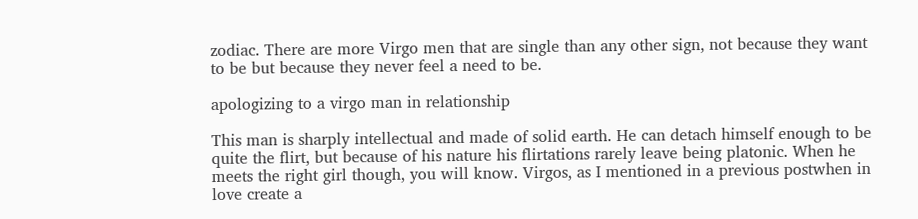zodiac. There are more Virgo men that are single than any other sign, not because they want to be but because they never feel a need to be.

apologizing to a virgo man in relationship

This man is sharply intellectual and made of solid earth. He can detach himself enough to be quite the flirt, but because of his nature his flirtations rarely leave being platonic. When he meets the right girl though, you will know. Virgos, as I mentioned in a previous postwhen in love create a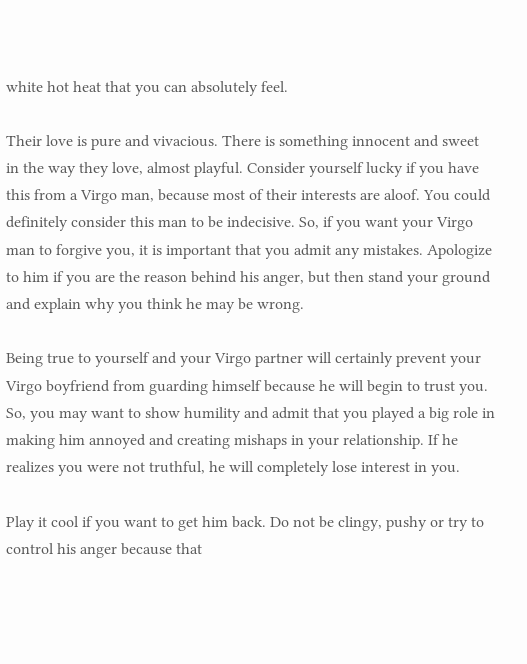white hot heat that you can absolutely feel.

Their love is pure and vivacious. There is something innocent and sweet in the way they love, almost playful. Consider yourself lucky if you have this from a Virgo man, because most of their interests are aloof. You could definitely consider this man to be indecisive. So, if you want your Virgo man to forgive you, it is important that you admit any mistakes. Apologize to him if you are the reason behind his anger, but then stand your ground and explain why you think he may be wrong.

Being true to yourself and your Virgo partner will certainly prevent your Virgo boyfriend from guarding himself because he will begin to trust you. So, you may want to show humility and admit that you played a big role in making him annoyed and creating mishaps in your relationship. If he realizes you were not truthful, he will completely lose interest in you.

Play it cool if you want to get him back. Do not be clingy, pushy or try to control his anger because that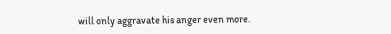will only aggravate his anger even more.